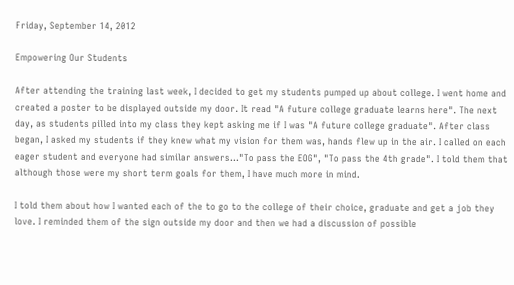Friday, September 14, 2012

Empowering Our Students

After attending the training last week, I decided to get my students pumped up about college. I went home and created a poster to be displayed outside my door. It read "A future college graduate learns here". The next day, as students pilled into my class they kept asking me if I was "A future college graduate". After class began, I asked my students if they knew what my vision for them was, hands flew up in the air. I called on each eager student and everyone had similar answers..."To pass the EOG", "To pass the 4th grade". I told them that although those were my short term goals for them, I have much more in mind.

I told them about how I wanted each of the to go to the college of their choice, graduate and get a job they love. I reminded them of the sign outside my door and then we had a discussion of possible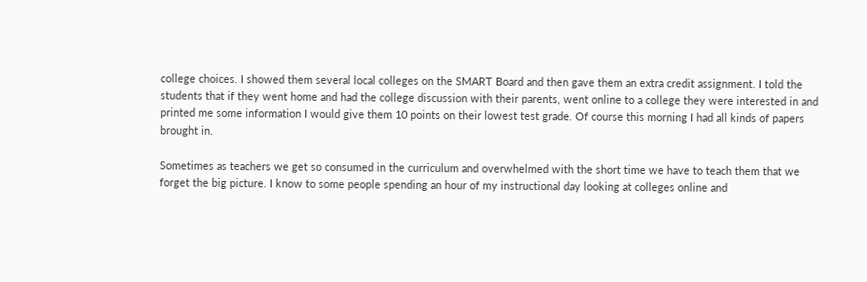college choices. I showed them several local colleges on the SMART Board and then gave them an extra credit assignment. I told the students that if they went home and had the college discussion with their parents, went online to a college they were interested in and printed me some information I would give them 10 points on their lowest test grade. Of course this morning I had all kinds of papers brought in.

Sometimes as teachers we get so consumed in the curriculum and overwhelmed with the short time we have to teach them that we forget the big picture. I know to some people spending an hour of my instructional day looking at colleges online and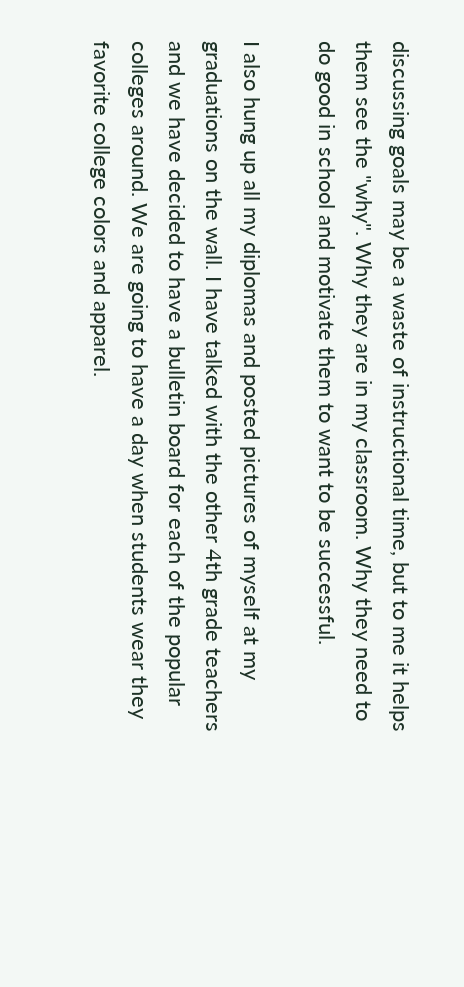discussing goals may be a waste of instructional time, but to me it helps them see the "why". Why they are in my classroom. Why they need to do good in school and motivate them to want to be successful.

I also hung up all my diplomas and posted pictures of myself at my graduations on the wall. I have talked with the other 4th grade teachers and we have decided to have a bulletin board for each of the popular colleges around. We are going to have a day when students wear they favorite college colors and apparel.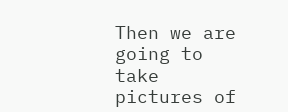Then we are going to take pictures of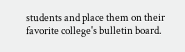students and place them on their favorite college's bulletin board.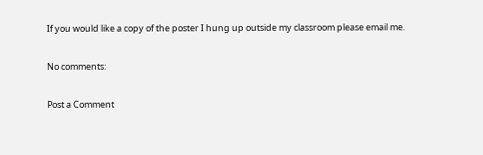If you would like a copy of the poster I hung up outside my classroom please email me.

No comments:

Post a Comment